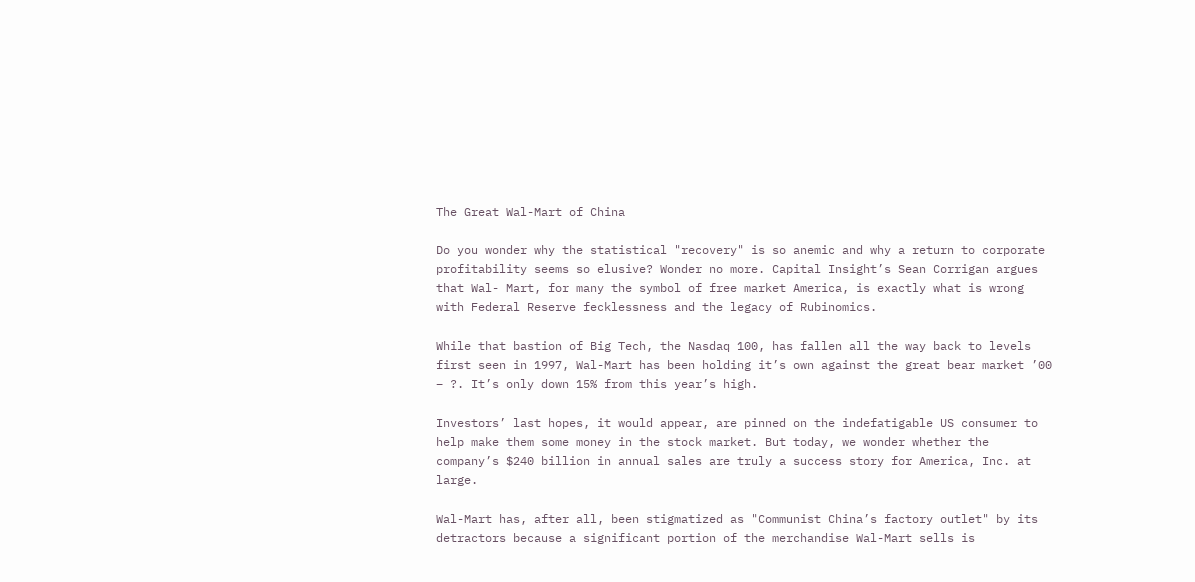The Great Wal-Mart of China

Do you wonder why the statistical "recovery" is so anemic and why a return to corporate profitability seems so elusive? Wonder no more. Capital Insight’s Sean Corrigan argues that Wal- Mart, for many the symbol of free market America, is exactly what is wrong with Federal Reserve fecklessness and the legacy of Rubinomics.

While that bastion of Big Tech, the Nasdaq 100, has fallen all the way back to levels first seen in 1997, Wal-Mart has been holding it’s own against the great bear market ’00 – ?. It’s only down 15% from this year’s high.

Investors’ last hopes, it would appear, are pinned on the indefatigable US consumer to help make them some money in the stock market. But today, we wonder whether the company’s $240 billion in annual sales are truly a success story for America, Inc. at large.

Wal-Mart has, after all, been stigmatized as "Communist China’s factory outlet" by its detractors because a significant portion of the merchandise Wal-Mart sells is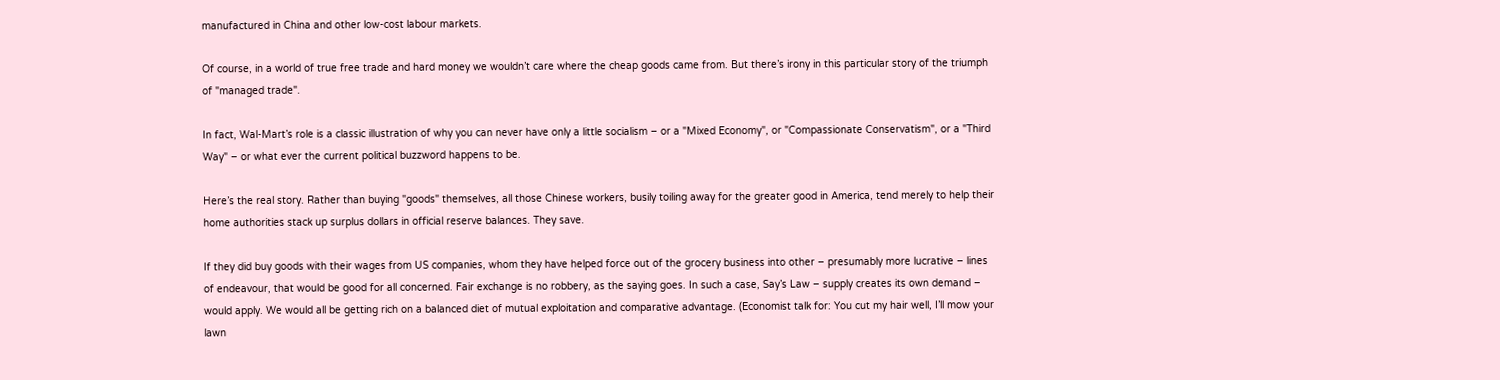manufactured in China and other low-cost labour markets.

Of course, in a world of true free trade and hard money we wouldn’t care where the cheap goods came from. But there’s irony in this particular story of the triumph of "managed trade".

In fact, Wal-Mart’s role is a classic illustration of why you can never have only a little socialism – or a "Mixed Economy", or "Compassionate Conservatism", or a "Third Way" – or what ever the current political buzzword happens to be.

Here’s the real story. Rather than buying "goods" themselves, all those Chinese workers, busily toiling away for the greater good in America, tend merely to help their home authorities stack up surplus dollars in official reserve balances. They save.

If they did buy goods with their wages from US companies, whom they have helped force out of the grocery business into other – presumably more lucrative – lines of endeavour, that would be good for all concerned. Fair exchange is no robbery, as the saying goes. In such a case, Say’s Law – supply creates its own demand – would apply. We would all be getting rich on a balanced diet of mutual exploitation and comparative advantage. (Economist talk for: You cut my hair well, I’ll mow your lawn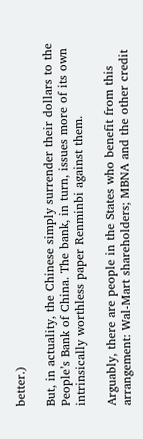better.)

But, in actuality, the Chinese simply surrender their dollars to the People’s Bank of China. The bank, in turn, issues more of its own intrinsically worthless paper Renminbi against them.

Arguably, there are people in the States who benefit from this arrangement: Wal-Mart shareholders; MBNA and the other credit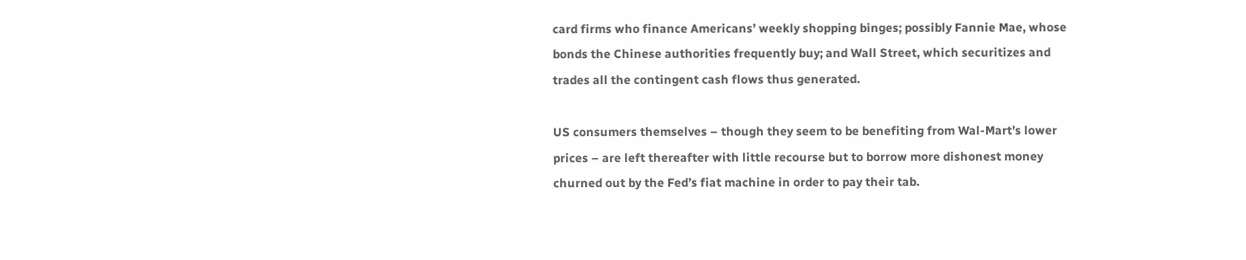card firms who finance Americans’ weekly shopping binges; possibly Fannie Mae, whose bonds the Chinese authorities frequently buy; and Wall Street, which securitizes and trades all the contingent cash flows thus generated.

US consumers themselves – though they seem to be benefiting from Wal-Mart’s lower prices – are left thereafter with little recourse but to borrow more dishonest money churned out by the Fed’s fiat machine in order to pay their tab.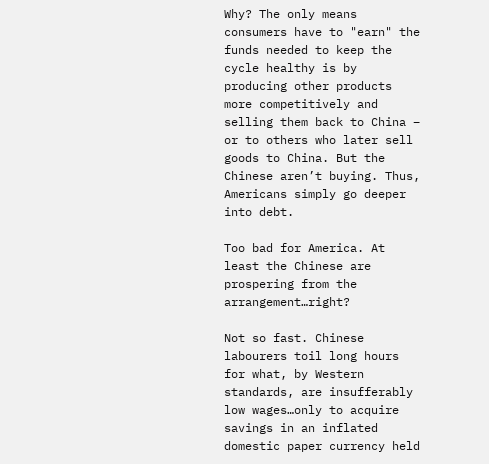Why? The only means consumers have to "earn" the funds needed to keep the cycle healthy is by producing other products more competitively and selling them back to China – or to others who later sell goods to China. But the Chinese aren’t buying. Thus, Americans simply go deeper into debt.

Too bad for America. At least the Chinese are prospering from the arrangement…right?

Not so fast. Chinese labourers toil long hours for what, by Western standards, are insufferably low wages…only to acquire savings in an inflated domestic paper currency held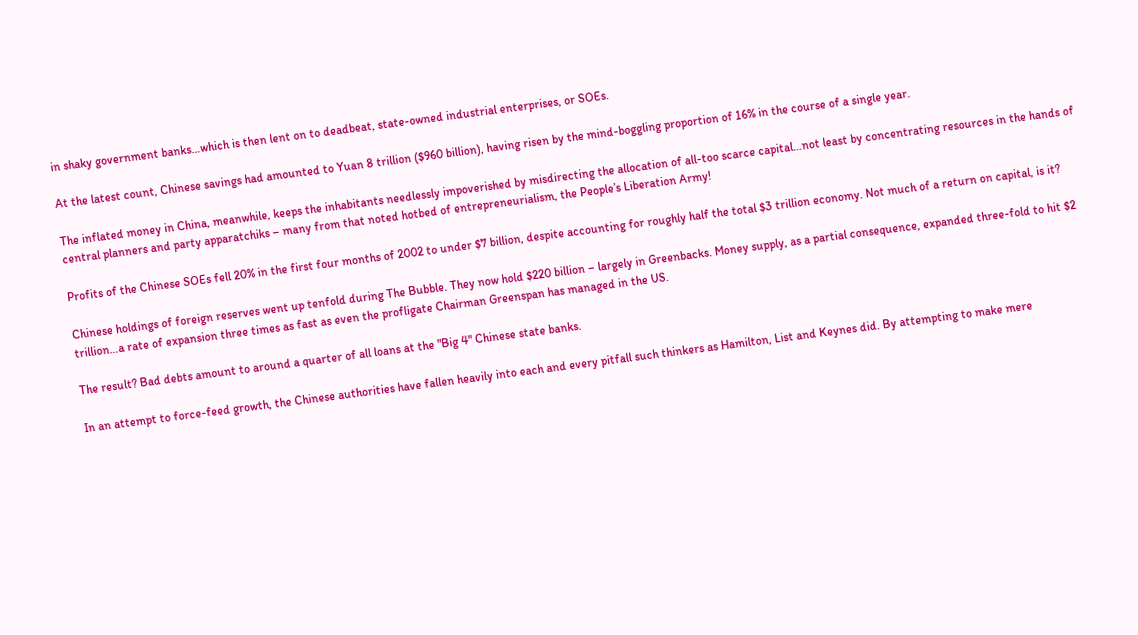in shaky government banks…which is then lent on to deadbeat, state-owned industrial enterprises, or SOEs.

At the latest count, Chinese savings had amounted to Yuan 8 trillion ($960 billion), having risen by the mind-boggling proportion of 16% in the course of a single year.

The inflated money in China, meanwhile, keeps the inhabitants needlessly impoverished by misdirecting the allocation of all-too scarce capital…not least by concentrating resources in the hands of central planners and party apparatchiks – many from that noted hotbed of entrepreneurialism, the People’s Liberation Army!

Profits of the Chinese SOEs fell 20% in the first four months of 2002 to under $7 billion, despite accounting for roughly half the total $3 trillion economy. Not much of a return on capital, is it?

Chinese holdings of foreign reserves went up tenfold during The Bubble. They now hold $220 billion – largely in Greenbacks. Money supply, as a partial consequence, expanded three-fold to hit $2 trillion…a rate of expansion three times as fast as even the profligate Chairman Greenspan has managed in the US.

The result? Bad debts amount to around a quarter of all loans at the "Big 4" Chinese state banks.

In an attempt to force-feed growth, the Chinese authorities have fallen heavily into each and every pitfall such thinkers as Hamilton, List and Keynes did. By attempting to make mere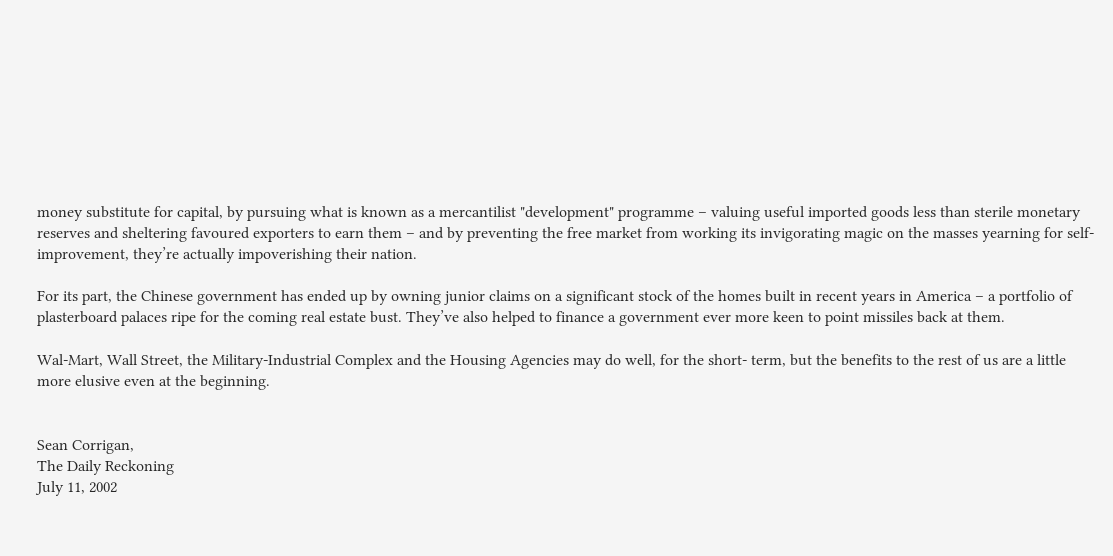money substitute for capital, by pursuing what is known as a mercantilist "development" programme – valuing useful imported goods less than sterile monetary reserves and sheltering favoured exporters to earn them – and by preventing the free market from working its invigorating magic on the masses yearning for self-improvement, they’re actually impoverishing their nation.

For its part, the Chinese government has ended up by owning junior claims on a significant stock of the homes built in recent years in America – a portfolio of plasterboard palaces ripe for the coming real estate bust. They’ve also helped to finance a government ever more keen to point missiles back at them.

Wal-Mart, Wall Street, the Military-Industrial Complex and the Housing Agencies may do well, for the short- term, but the benefits to the rest of us are a little more elusive even at the beginning.


Sean Corrigan,
The Daily Reckoning
July 11, 2002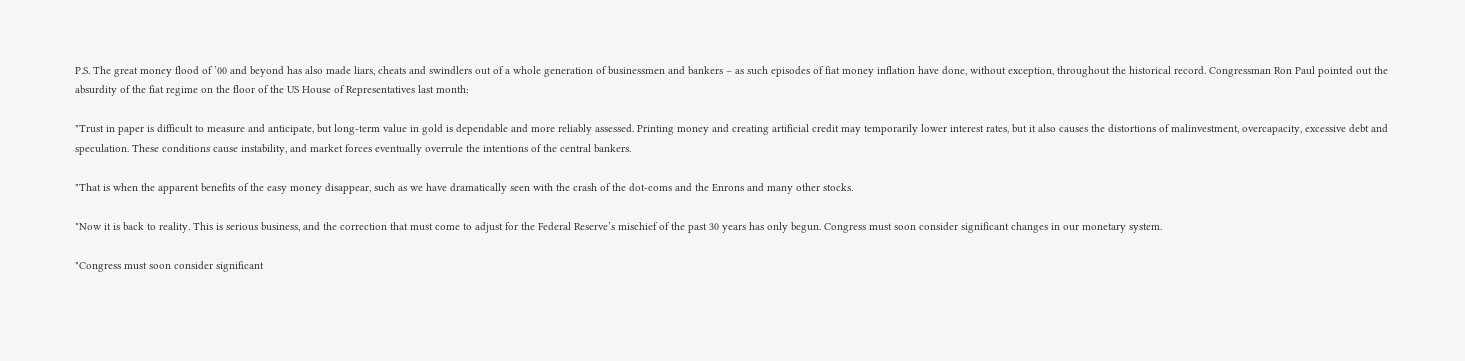P.S. The great money flood of ’00 and beyond has also made liars, cheats and swindlers out of a whole generation of businessmen and bankers – as such episodes of fiat money inflation have done, without exception, throughout the historical record. Congressman Ron Paul pointed out the absurdity of the fiat regime on the floor of the US House of Representatives last month:

"Trust in paper is difficult to measure and anticipate, but long-term value in gold is dependable and more reliably assessed. Printing money and creating artificial credit may temporarily lower interest rates, but it also causes the distortions of malinvestment, overcapacity, excessive debt and speculation. These conditions cause instability, and market forces eventually overrule the intentions of the central bankers.

"That is when the apparent benefits of the easy money disappear, such as we have dramatically seen with the crash of the dot-coms and the Enrons and many other stocks.

"Now it is back to reality. This is serious business, and the correction that must come to adjust for the Federal Reserve’s mischief of the past 30 years has only begun. Congress must soon consider significant changes in our monetary system.

"Congress must soon consider significant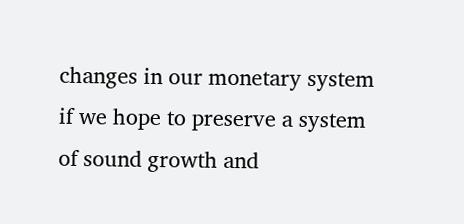changes in our monetary system if we hope to preserve a system of sound growth and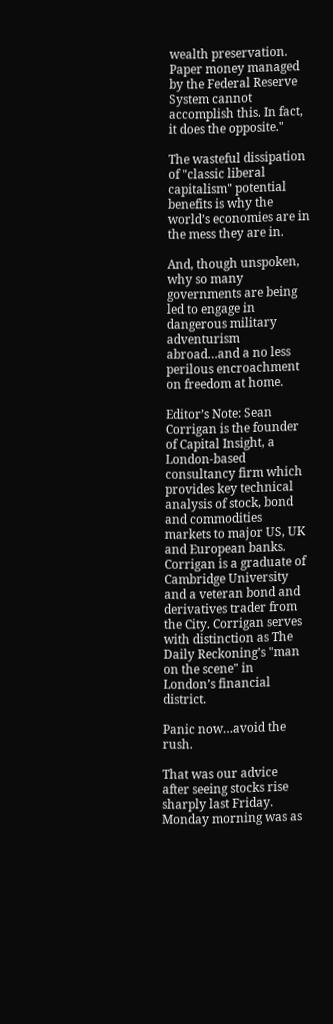wealth preservation. Paper money managed by the Federal Reserve System cannot accomplish this. In fact, it does the opposite."

The wasteful dissipation of "classic liberal capitalism" potential benefits is why the world’s economies are in the mess they are in.

And, though unspoken, why so many governments are being led to engage in dangerous military adventurism abroad…and a no less perilous encroachment on freedom at home.

Editor’s Note: Sean Corrigan is the founder of Capital Insight, a London-based consultancy firm which provides key technical analysis of stock, bond and commodities markets to major US, UK and European banks. Corrigan is a graduate of Cambridge University and a veteran bond and derivatives trader from the City. Corrigan serves with distinction as The Daily Reckoning’s "man on the scene" in London’s financial district.

Panic now…avoid the rush.

That was our advice after seeing stocks rise sharply last Friday. Monday morning was as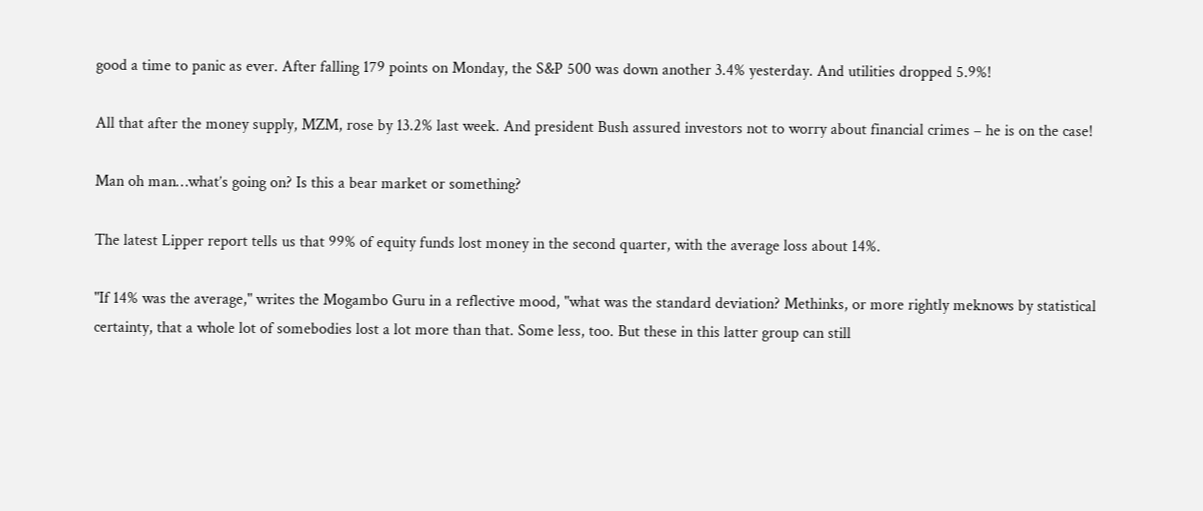good a time to panic as ever. After falling 179 points on Monday, the S&P 500 was down another 3.4% yesterday. And utilities dropped 5.9%!

All that after the money supply, MZM, rose by 13.2% last week. And president Bush assured investors not to worry about financial crimes – he is on the case!

Man oh man…what’s going on? Is this a bear market or something?

The latest Lipper report tells us that 99% of equity funds lost money in the second quarter, with the average loss about 14%.

"If 14% was the average," writes the Mogambo Guru in a reflective mood, "what was the standard deviation? Methinks, or more rightly meknows by statistical certainty, that a whole lot of somebodies lost a lot more than that. Some less, too. But these in this latter group can still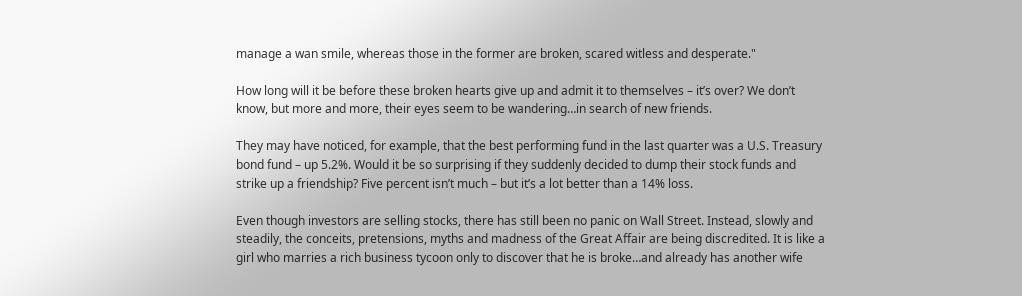manage a wan smile, whereas those in the former are broken, scared witless and desperate."

How long will it be before these broken hearts give up and admit it to themselves – it’s over? We don’t know, but more and more, their eyes seem to be wandering…in search of new friends.

They may have noticed, for example, that the best performing fund in the last quarter was a U.S. Treasury bond fund – up 5.2%. Would it be so surprising if they suddenly decided to dump their stock funds and strike up a friendship? Five percent isn’t much – but it’s a lot better than a 14% loss.

Even though investors are selling stocks, there has still been no panic on Wall Street. Instead, slowly and steadily, the conceits, pretensions, myths and madness of the Great Affair are being discredited. It is like a girl who marries a rich business tycoon only to discover that he is broke…and already has another wife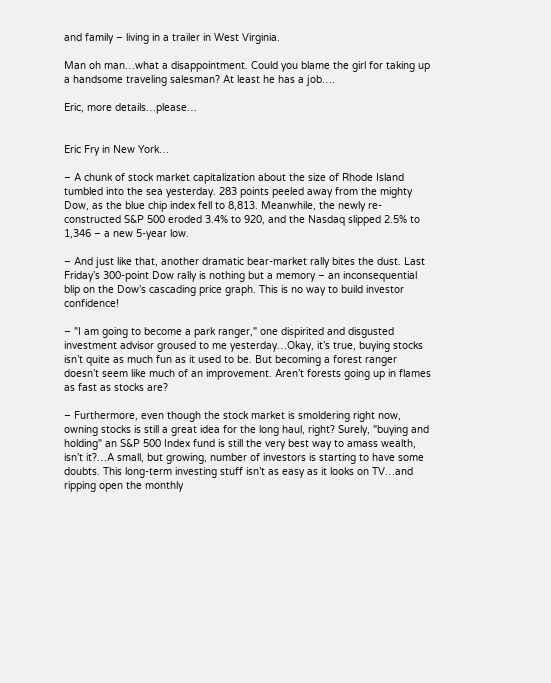and family – living in a trailer in West Virginia.

Man oh man…what a disappointment. Could you blame the girl for taking up a handsome traveling salesman? At least he has a job….

Eric, more details…please…


Eric Fry in New York…

– A chunk of stock market capitalization about the size of Rhode Island tumbled into the sea yesterday. 283 points peeled away from the mighty Dow, as the blue chip index fell to 8,813. Meanwhile, the newly re-constructed S&P 500 eroded 3.4% to 920, and the Nasdaq slipped 2.5% to 1,346 – a new 5-year low.

– And just like that, another dramatic bear-market rally bites the dust. Last Friday’s 300-point Dow rally is nothing but a memory – an inconsequential blip on the Dow’s cascading price graph. This is no way to build investor confidence!

– "I am going to become a park ranger," one dispirited and disgusted investment advisor groused to me yesterday…Okay, it’s true, buying stocks isn’t quite as much fun as it used to be. But becoming a forest ranger doesn’t seem like much of an improvement. Aren’t forests going up in flames as fast as stocks are?

– Furthermore, even though the stock market is smoldering right now, owning stocks is still a great idea for the long haul, right? Surely, "buying and holding" an S&P 500 Index fund is still the very best way to amass wealth, isn’t it?…A small, but growing, number of investors is starting to have some doubts. This long-term investing stuff isn’t as easy as it looks on TV…and ripping open the monthly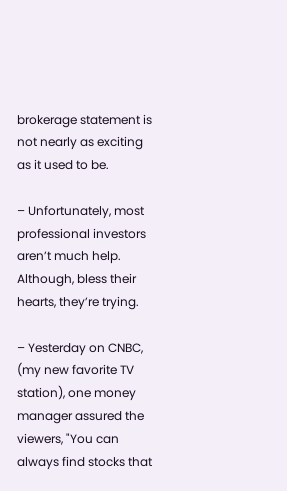brokerage statement is not nearly as exciting as it used to be.

– Unfortunately, most professional investors aren’t much help. Although, bless their hearts, they’re trying.

– Yesterday on CNBC, (my new favorite TV station), one money manager assured the viewers, "You can always find stocks that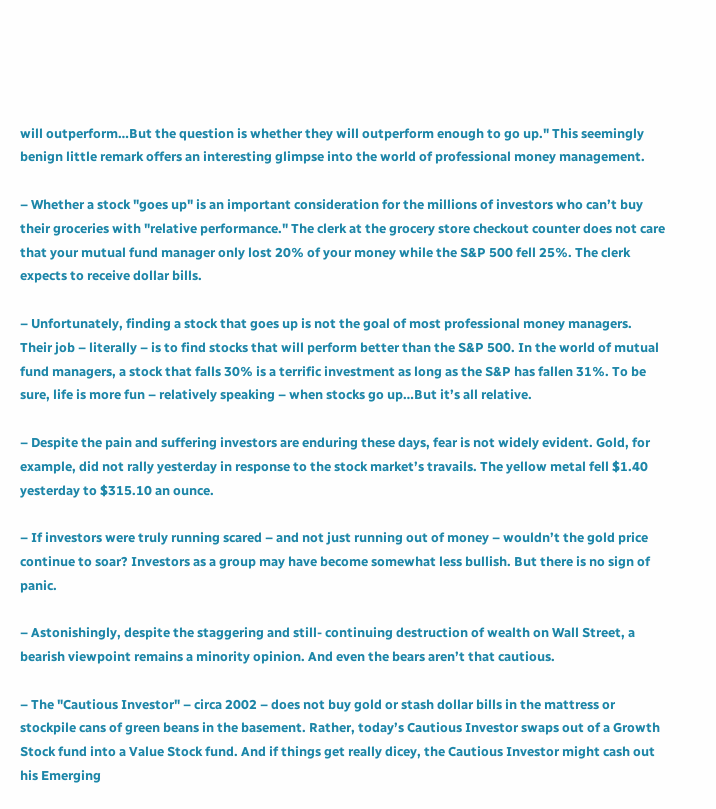will outperform…But the question is whether they will outperform enough to go up." This seemingly benign little remark offers an interesting glimpse into the world of professional money management.

– Whether a stock "goes up" is an important consideration for the millions of investors who can’t buy their groceries with "relative performance." The clerk at the grocery store checkout counter does not care that your mutual fund manager only lost 20% of your money while the S&P 500 fell 25%. The clerk expects to receive dollar bills.

– Unfortunately, finding a stock that goes up is not the goal of most professional money managers. Their job – literally – is to find stocks that will perform better than the S&P 500. In the world of mutual fund managers, a stock that falls 30% is a terrific investment as long as the S&P has fallen 31%. To be sure, life is more fun – relatively speaking – when stocks go up…But it’s all relative.

– Despite the pain and suffering investors are enduring these days, fear is not widely evident. Gold, for example, did not rally yesterday in response to the stock market’s travails. The yellow metal fell $1.40 yesterday to $315.10 an ounce.

– If investors were truly running scared – and not just running out of money – wouldn’t the gold price continue to soar? Investors as a group may have become somewhat less bullish. But there is no sign of panic.

– Astonishingly, despite the staggering and still- continuing destruction of wealth on Wall Street, a bearish viewpoint remains a minority opinion. And even the bears aren’t that cautious.

– The "Cautious Investor" – circa 2002 – does not buy gold or stash dollar bills in the mattress or stockpile cans of green beans in the basement. Rather, today’s Cautious Investor swaps out of a Growth Stock fund into a Value Stock fund. And if things get really dicey, the Cautious Investor might cash out his Emerging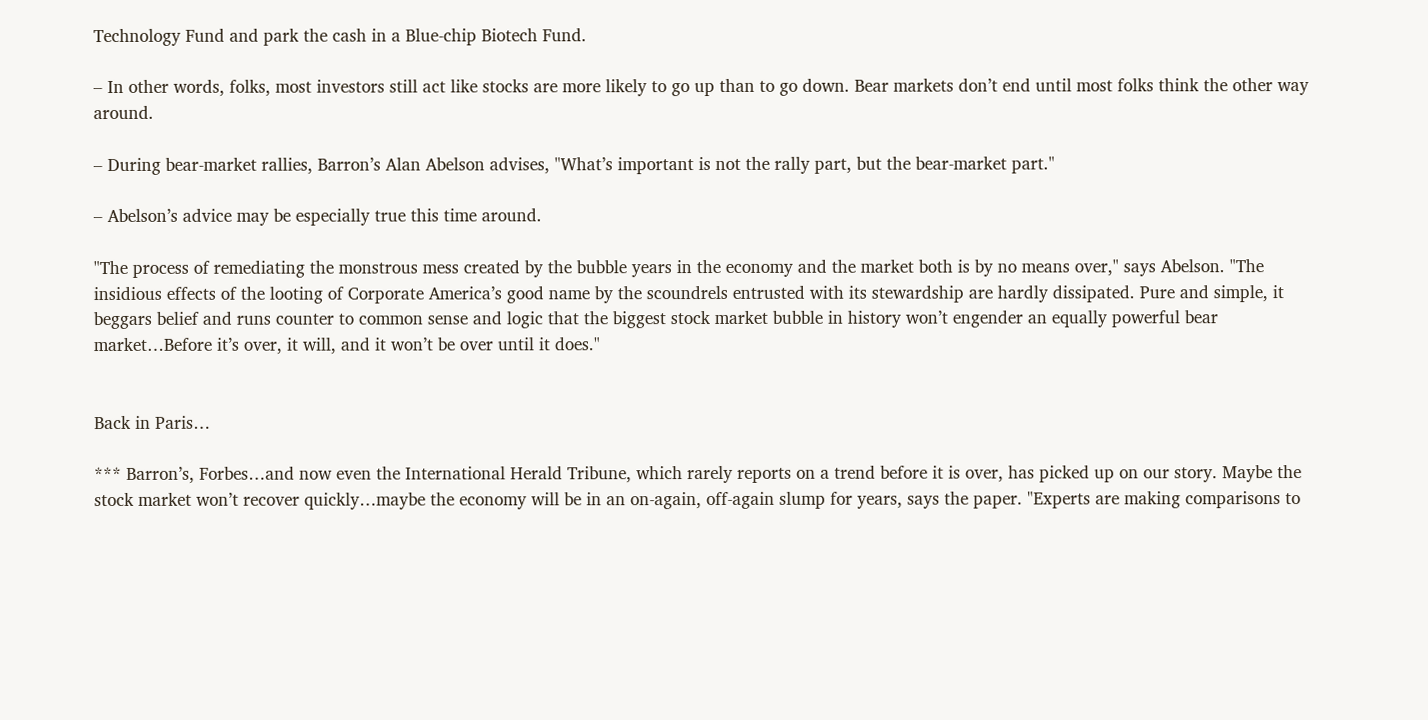Technology Fund and park the cash in a Blue-chip Biotech Fund.

– In other words, folks, most investors still act like stocks are more likely to go up than to go down. Bear markets don’t end until most folks think the other way around.

– During bear-market rallies, Barron’s Alan Abelson advises, "What’s important is not the rally part, but the bear-market part."

– Abelson’s advice may be especially true this time around.

"The process of remediating the monstrous mess created by the bubble years in the economy and the market both is by no means over," says Abelson. "The insidious effects of the looting of Corporate America’s good name by the scoundrels entrusted with its stewardship are hardly dissipated. Pure and simple, it beggars belief and runs counter to common sense and logic that the biggest stock market bubble in history won’t engender an equally powerful bear market…Before it’s over, it will, and it won’t be over until it does."


Back in Paris…

*** Barron’s, Forbes…and now even the International Herald Tribune, which rarely reports on a trend before it is over, has picked up on our story. Maybe the stock market won’t recover quickly…maybe the economy will be in an on-again, off-again slump for years, says the paper. "Experts are making comparisons to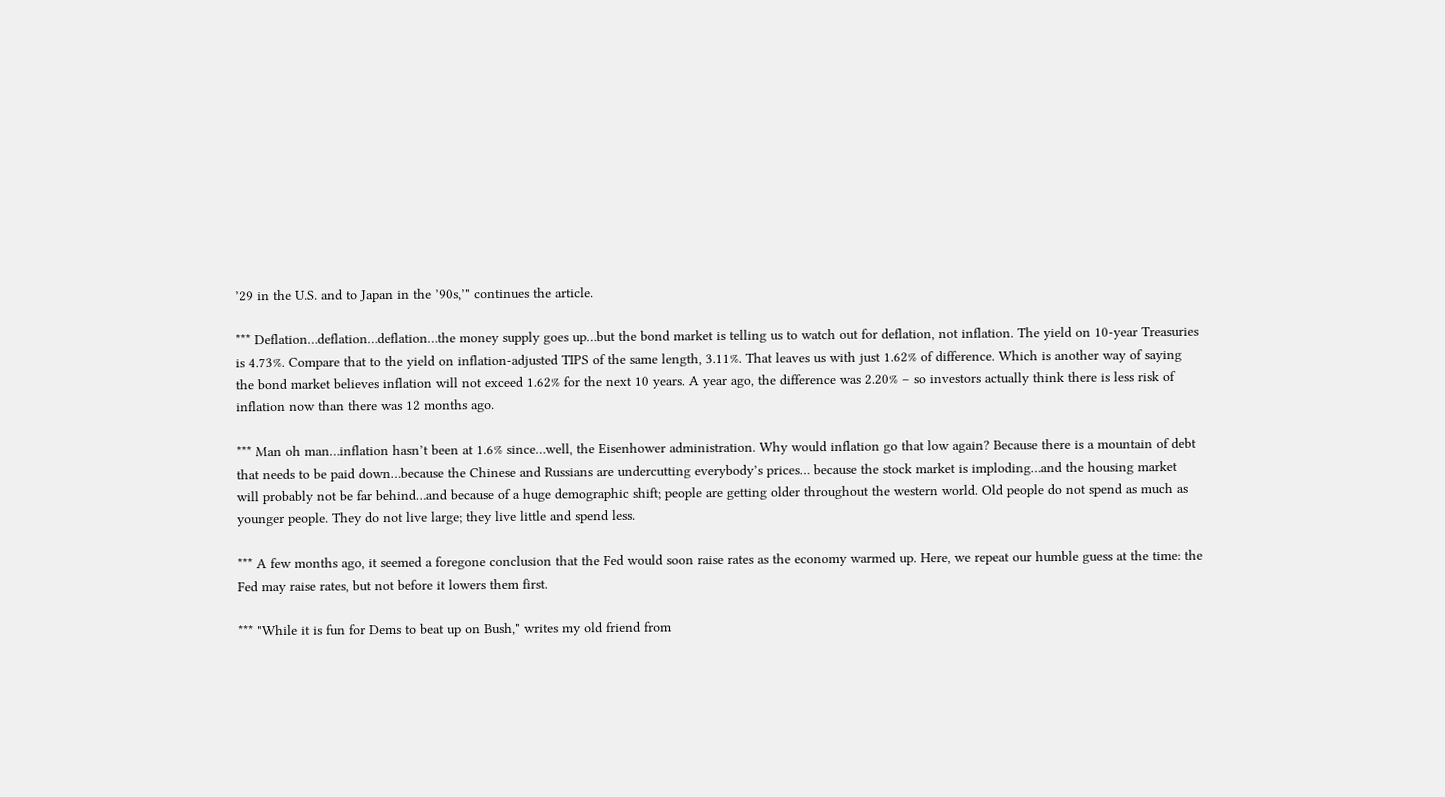’29 in the U.S. and to Japan in the ’90s,’" continues the article.

*** Deflation…deflation…deflation…the money supply goes up…but the bond market is telling us to watch out for deflation, not inflation. The yield on 10-year Treasuries is 4.73%. Compare that to the yield on inflation-adjusted TIPS of the same length, 3.11%. That leaves us with just 1.62% of difference. Which is another way of saying the bond market believes inflation will not exceed 1.62% for the next 10 years. A year ago, the difference was 2.20% – so investors actually think there is less risk of inflation now than there was 12 months ago.

*** Man oh man…inflation hasn’t been at 1.6% since…well, the Eisenhower administration. Why would inflation go that low again? Because there is a mountain of debt that needs to be paid down…because the Chinese and Russians are undercutting everybody’s prices… because the stock market is imploding…and the housing market will probably not be far behind…and because of a huge demographic shift; people are getting older throughout the western world. Old people do not spend as much as younger people. They do not live large; they live little and spend less.

*** A few months ago, it seemed a foregone conclusion that the Fed would soon raise rates as the economy warmed up. Here, we repeat our humble guess at the time: the Fed may raise rates, but not before it lowers them first.

*** "While it is fun for Dems to beat up on Bush," writes my old friend from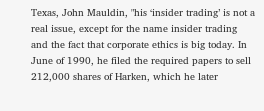Texas, John Mauldin, "his ‘insider trading’ is not a real issue, except for the name insider trading and the fact that corporate ethics is big today. In June of 1990, he filed the required papers to sell 212,000 shares of Harken, which he later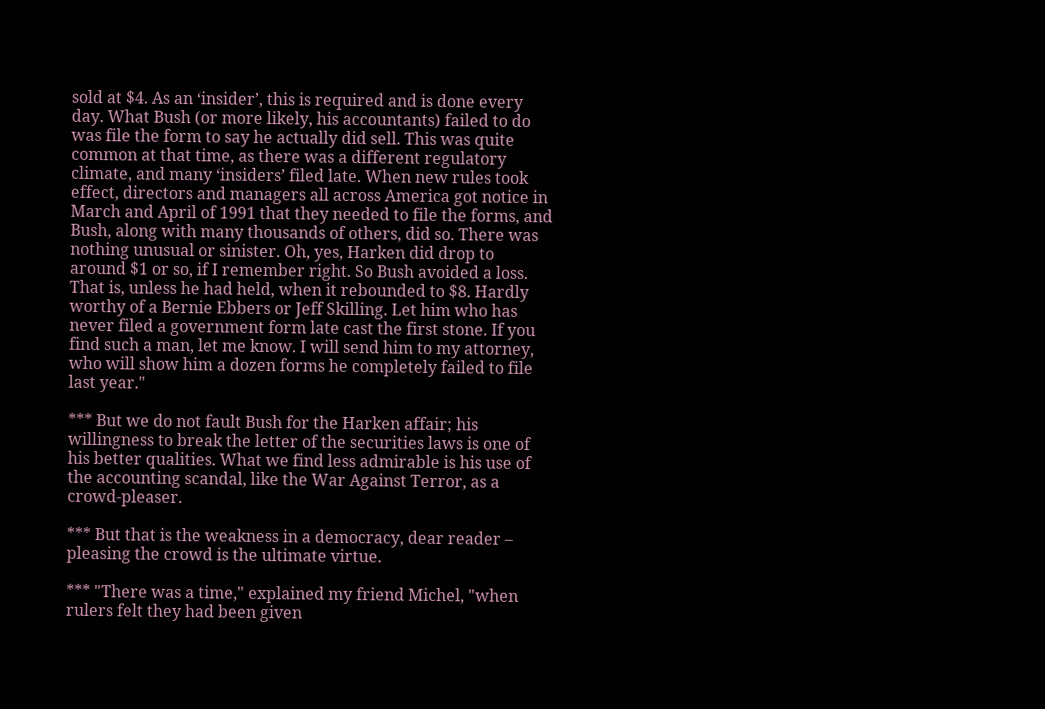sold at $4. As an ‘insider’, this is required and is done every day. What Bush (or more likely, his accountants) failed to do was file the form to say he actually did sell. This was quite common at that time, as there was a different regulatory climate, and many ‘insiders’ filed late. When new rules took effect, directors and managers all across America got notice in March and April of 1991 that they needed to file the forms, and Bush, along with many thousands of others, did so. There was nothing unusual or sinister. Oh, yes, Harken did drop to around $1 or so, if I remember right. So Bush avoided a loss. That is, unless he had held, when it rebounded to $8. Hardly worthy of a Bernie Ebbers or Jeff Skilling. Let him who has never filed a government form late cast the first stone. If you find such a man, let me know. I will send him to my attorney, who will show him a dozen forms he completely failed to file last year."

*** But we do not fault Bush for the Harken affair; his willingness to break the letter of the securities laws is one of his better qualities. What we find less admirable is his use of the accounting scandal, like the War Against Terror, as a crowd-pleaser.

*** But that is the weakness in a democracy, dear reader – pleasing the crowd is the ultimate virtue.

*** "There was a time," explained my friend Michel, "when rulers felt they had been given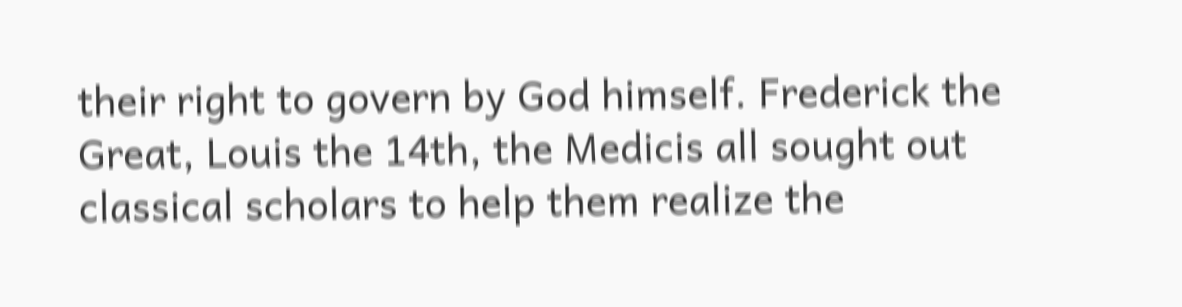their right to govern by God himself. Frederick the Great, Louis the 14th, the Medicis all sought out classical scholars to help them realize the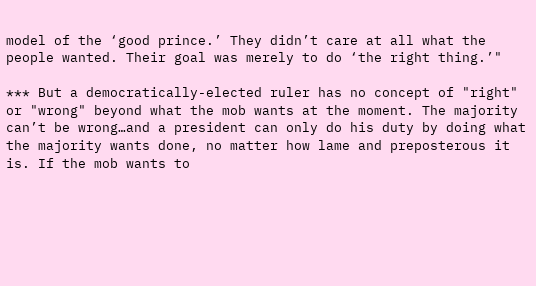model of the ‘good prince.’ They didn’t care at all what the people wanted. Their goal was merely to do ‘the right thing.’"

*** But a democratically-elected ruler has no concept of "right" or "wrong" beyond what the mob wants at the moment. The majority can’t be wrong…and a president can only do his duty by doing what the majority wants done, no matter how lame and preposterous it is. If the mob wants to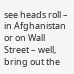see heads roll – in Afghanistan or on Wall Street – well, bring out the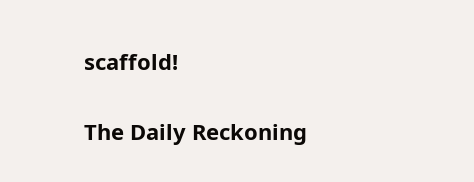scaffold!

The Daily Reckoning